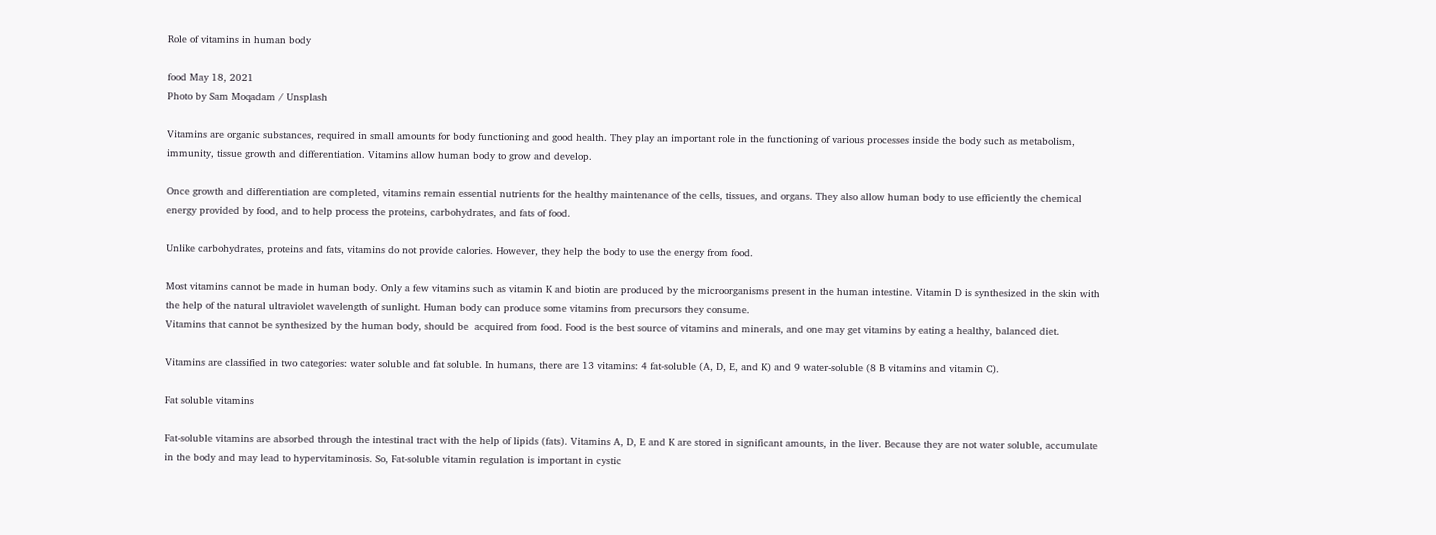Role of vitamins in human body

food May 18, 2021
Photo by Sam Moqadam / Unsplash

Vitamins are organic substances, required in small amounts for body functioning and good health. They play an important role in the functioning of various processes inside the body such as metabolism, immunity, tissue growth and differentiation. Vitamins allow human body to grow and develop.

Once growth and differentiation are completed, vitamins remain essential nutrients for the healthy maintenance of the cells, tissues, and organs. They also allow human body to use efficiently the chemical energy provided by food, and to help process the proteins, carbohydrates, and fats of food.

Unlike carbohydrates, proteins and fats, vitamins do not provide calories. However, they help the body to use the energy from food.

Most vitamins cannot be made in human body. Only a few vitamins such as vitamin K and biotin are produced by the microorganisms present in the human intestine. Vitamin D is synthesized in the skin with the help of the natural ultraviolet wavelength of sunlight. Human body can produce some vitamins from precursors they consume.
Vitamins that cannot be synthesized by the human body, should be  acquired from food. Food is the best source of vitamins and minerals, and one may get vitamins by eating a healthy, balanced diet.

Vitamins are classified in two categories: water soluble and fat soluble. In humans, there are 13 vitamins: 4 fat-soluble (A, D, E, and K) and 9 water-soluble (8 B vitamins and vitamin C).

Fat soluble vitamins

Fat-soluble vitamins are absorbed through the intestinal tract with the help of lipids (fats). Vitamins A, D, E and K are stored in significant amounts, in the liver. Because they are not water soluble, accumulate in the body and may lead to hypervitaminosis. So, Fat-soluble vitamin regulation is important in cystic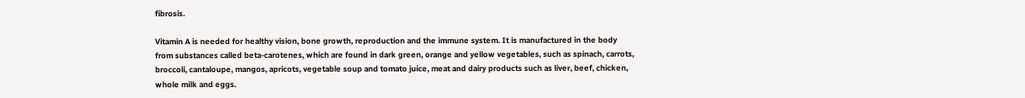fibrosis.

Vitamin A is needed for healthy vision, bone growth, reproduction and the immune system. It is manufactured in the body from substances called beta-carotenes, which are found in dark green, orange and yellow vegetables, such as spinach, carrots, broccoli, cantaloupe, mangos, apricots, vegetable soup and tomato juice, meat and dairy products such as liver, beef, chicken, whole milk and eggs.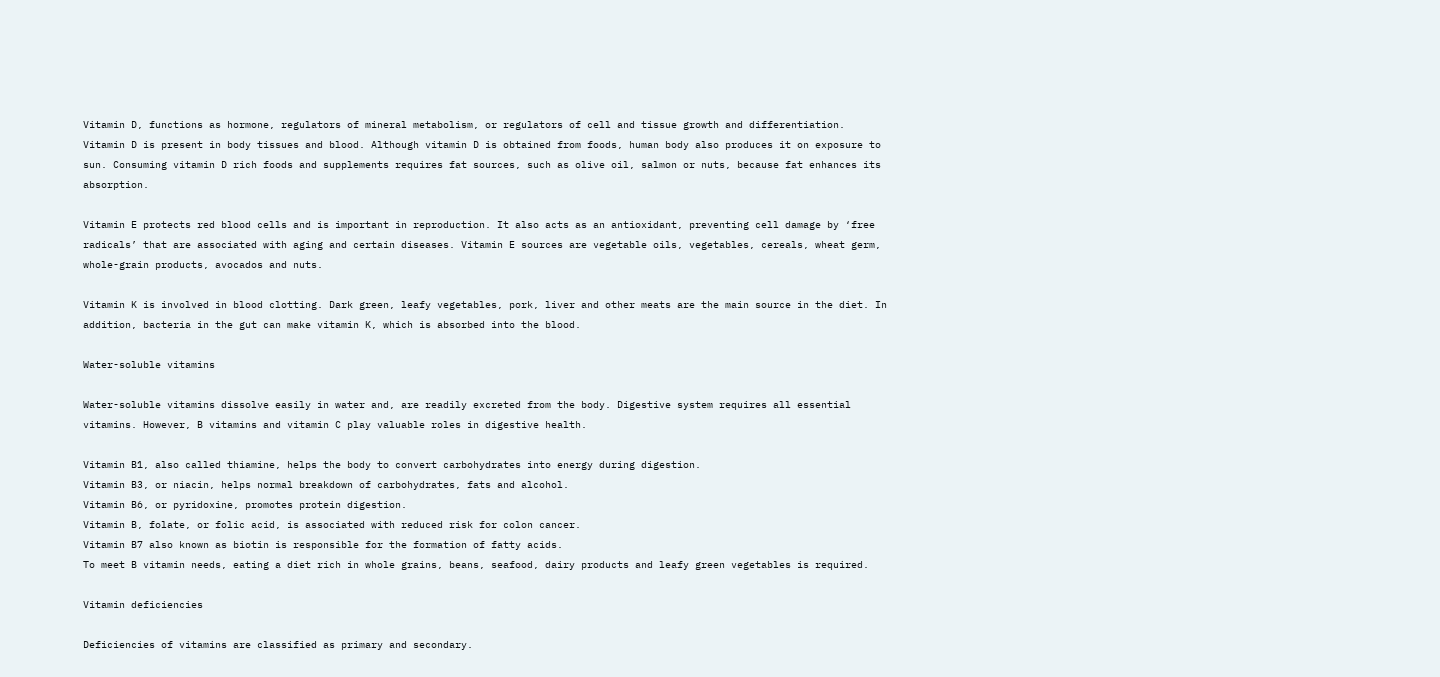Vitamin D, functions as hormone, regulators of mineral metabolism, or regulators of cell and tissue growth and differentiation. Vitamin D is present in body tissues and blood. Although vitamin D is obtained from foods, human body also produces it on exposure to sun. Consuming vitamin D rich foods and supplements requires fat sources, such as olive oil, salmon or nuts, because fat enhances its absorption.

Vitamin E protects red blood cells and is important in reproduction. It also acts as an antioxidant, preventing cell damage by ‘free radicals’ that are associated with aging and certain diseases. Vitamin E sources are vegetable oils, vegetables, cereals, wheat germ, whole-grain products, avocados and nuts.

Vitamin K is involved in blood clotting. Dark green, leafy vegetables, pork, liver and other meats are the main source in the diet. In addition, bacteria in the gut can make vitamin K, which is absorbed into the blood.

Water-soluble vitamins

Water-soluble vitamins dissolve easily in water and, are readily excreted from the body. Digestive system requires all essential vitamins. However, B vitamins and vitamin C play valuable roles in digestive health.

Vitamin B1, also called thiamine, helps the body to convert carbohydrates into energy during digestion.
Vitamin B3, or niacin, helps normal breakdown of carbohydrates, fats and alcohol.
Vitamin B6, or pyridoxine, promotes protein digestion.
Vitamin B, folate, or folic acid, is associated with reduced risk for colon cancer.
Vitamin B7 also known as biotin is responsible for the formation of fatty acids.
To meet B vitamin needs, eating a diet rich in whole grains, beans, seafood, dairy products and leafy green vegetables is required.

Vitamin deficiencies

Deficiencies of vitamins are classified as primary and secondary.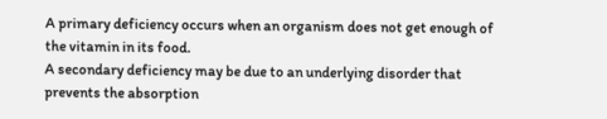A primary deficiency occurs when an organism does not get enough of the vitamin in its food.
A secondary deficiency may be due to an underlying disorder that prevents the absorption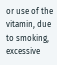or use of the vitamin, due to smoking, excessive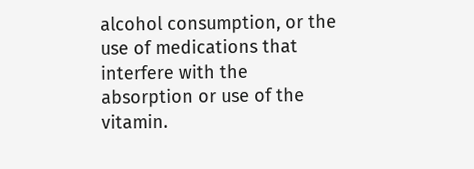alcohol consumption, or the use of medications that interfere with the absorption or use of the vitamin.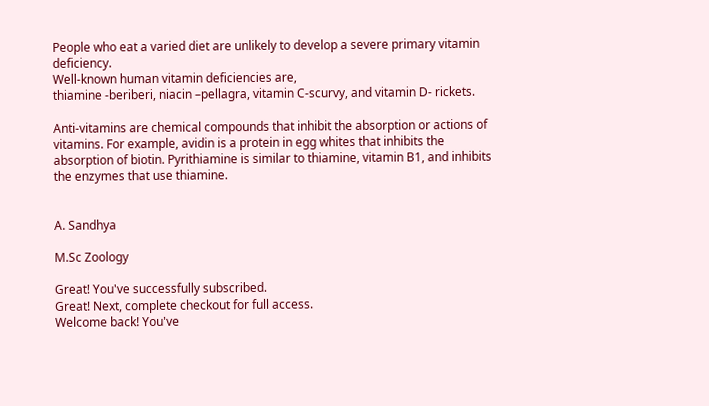People who eat a varied diet are unlikely to develop a severe primary vitamin deficiency.
Well-known human vitamin deficiencies are,
thiamine -beriberi, niacin –pellagra, vitamin C-scurvy, and vitamin D- rickets.

Anti-vitamins are chemical compounds that inhibit the absorption or actions of vitamins. For example, avidin is a protein in egg whites that inhibits the absorption of biotin. Pyrithiamine is similar to thiamine, vitamin B1, and inhibits the enzymes that use thiamine.


A. Sandhya

M.Sc Zoology

Great! You've successfully subscribed.
Great! Next, complete checkout for full access.
Welcome back! You've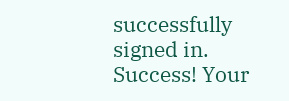successfully signed in.
Success! Your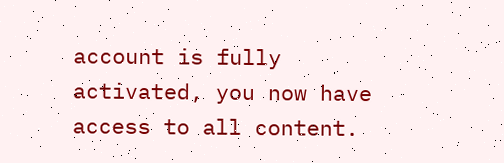account is fully activated, you now have access to all content.